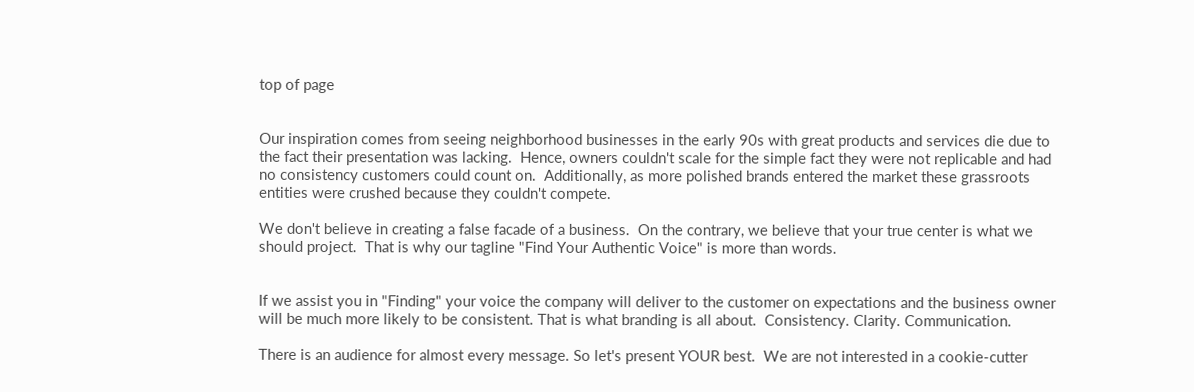top of page


Our inspiration comes from seeing neighborhood businesses in the early 90s with great products and services die due to the fact their presentation was lacking.  Hence, owners couldn't scale for the simple fact they were not replicable and had no consistency customers could count on.  Additionally, as more polished brands entered the market these grassroots entities were crushed because they couldn't compete.

We don't believe in creating a false facade of a business.  On the contrary, we believe that your true center is what we should project.  That is why our tagline "Find Your Authentic Voice" is more than words.


If we assist you in "Finding" your voice the company will deliver to the customer on expectations and the business owner will be much more likely to be consistent. That is what branding is all about.  Consistency. Clarity. Communication.

There is an audience for almost every message. So let's present YOUR best.  We are not interested in a cookie-cutter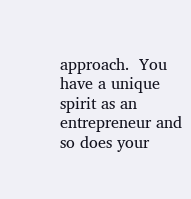approach.  You have a unique spirit as an entrepreneur and so does your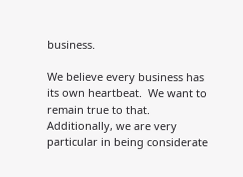business.

We believe every business has its own heartbeat.  We want to remain true to that.  Additionally, we are very particular in being considerate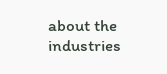about the industries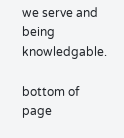we serve and being knowledgable.

bottom of page